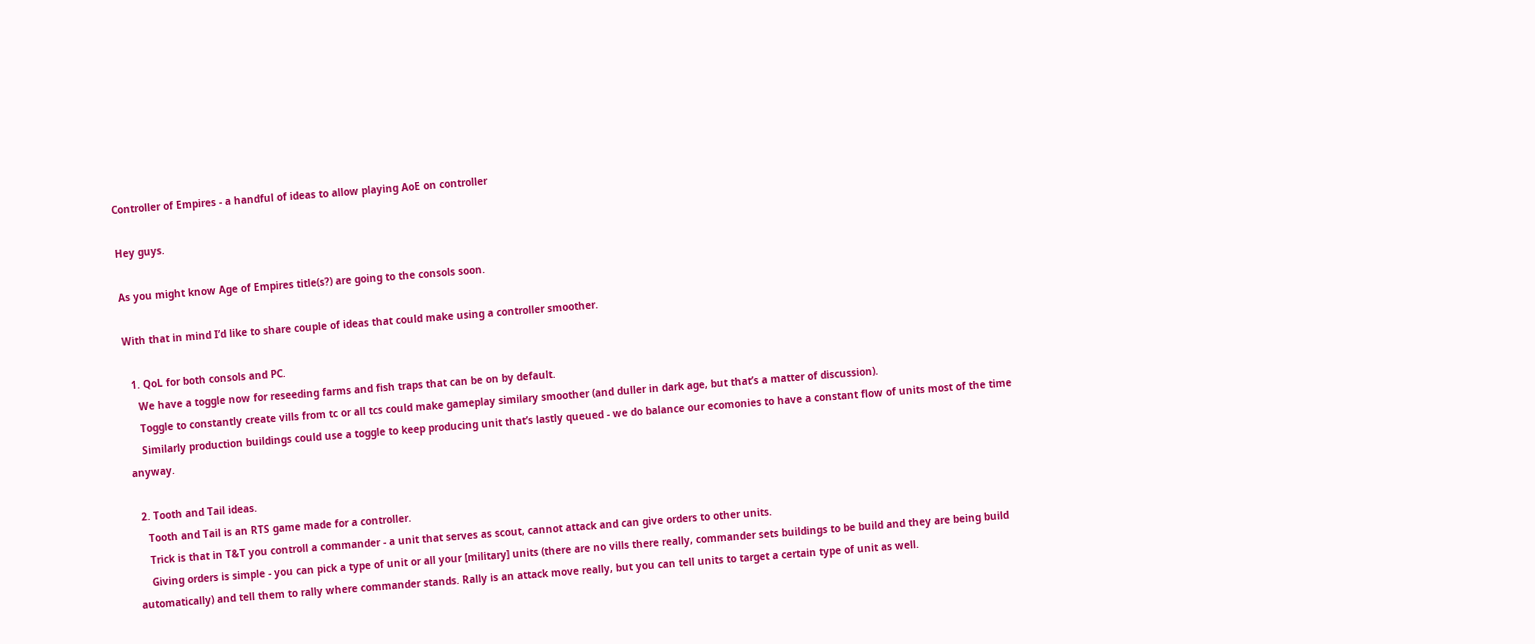Controller of Empires - a handful of ideas to allow playing AoE on controller

Hey guys.

As you might know Age of Empires title(s?) are going to the consols soon.

With that in mind I’d like to share couple of ideas that could make using a controller smoother.

  1. QoL for both consols and PC.
    We have a toggle now for reseeding farms and fish traps that can be on by default.
    Toggle to constantly create vills from tc or all tcs could make gameplay similary smoother (and duller in dark age, but that’s a matter of discussion).
    Similarly production buildings could use a toggle to keep producing unit that’s lastly queued - we do balance our ecomonies to have a constant flow of units most of the time anyway.

  2. Tooth and Tail ideas.
    Tooth and Tail is an RTS game made for a controller.
    Trick is that in T&T you controll a commander - a unit that serves as scout, cannot attack and can give orders to other units.
    Giving orders is simple - you can pick a type of unit or all your [military] units (there are no vills there really, commander sets buildings to be build and they are being build automatically) and tell them to rally where commander stands. Rally is an attack move really, but you can tell units to target a certain type of unit as well.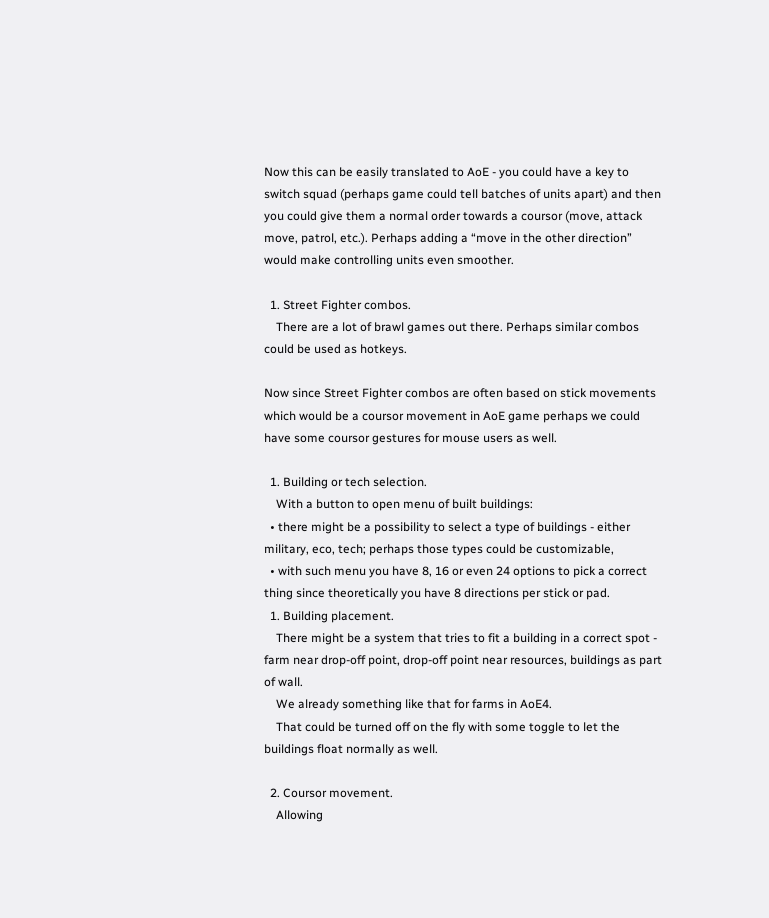Now this can be easily translated to AoE - you could have a key to switch squad (perhaps game could tell batches of units apart) and then you could give them a normal order towards a coursor (move, attack move, patrol, etc.). Perhaps adding a “move in the other direction” would make controlling units even smoother.

  1. Street Fighter combos.
    There are a lot of brawl games out there. Perhaps similar combos could be used as hotkeys.

Now since Street Fighter combos are often based on stick movements which would be a coursor movement in AoE game perhaps we could have some coursor gestures for mouse users as well.

  1. Building or tech selection.
    With a button to open menu of built buildings:
  • there might be a possibility to select a type of buildings - either military, eco, tech; perhaps those types could be customizable,
  • with such menu you have 8, 16 or even 24 options to pick a correct thing since theoretically you have 8 directions per stick or pad.
  1. Building placement.
    There might be a system that tries to fit a building in a correct spot - farm near drop-off point, drop-off point near resources, buildings as part of wall.
    We already something like that for farms in AoE4.
    That could be turned off on the fly with some toggle to let the buildings float normally as well.

  2. Coursor movement.
    Allowing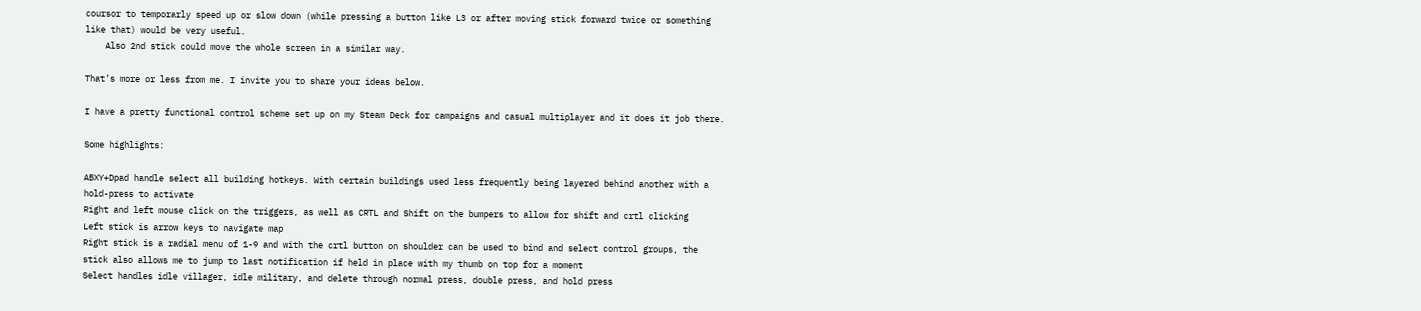coursor to temporarly speed up or slow down (while pressing a button like L3 or after moving stick forward twice or something like that) would be very useful.
    Also 2nd stick could move the whole screen in a similar way.

That’s more or less from me. I invite you to share your ideas below.

I have a pretty functional control scheme set up on my Steam Deck for campaigns and casual multiplayer and it does it job there.

Some highlights:

ABXY+Dpad handle select all building hotkeys. With certain buildings used less frequently being layered behind another with a hold-press to activate
Right and left mouse click on the triggers, as well as CRTL and Shift on the bumpers to allow for shift and crtl clicking
Left stick is arrow keys to navigate map
Right stick is a radial menu of 1-9 and with the crtl button on shoulder can be used to bind and select control groups, the stick also allows me to jump to last notification if held in place with my thumb on top for a moment
Select handles idle villager, idle military, and delete through normal press, double press, and hold press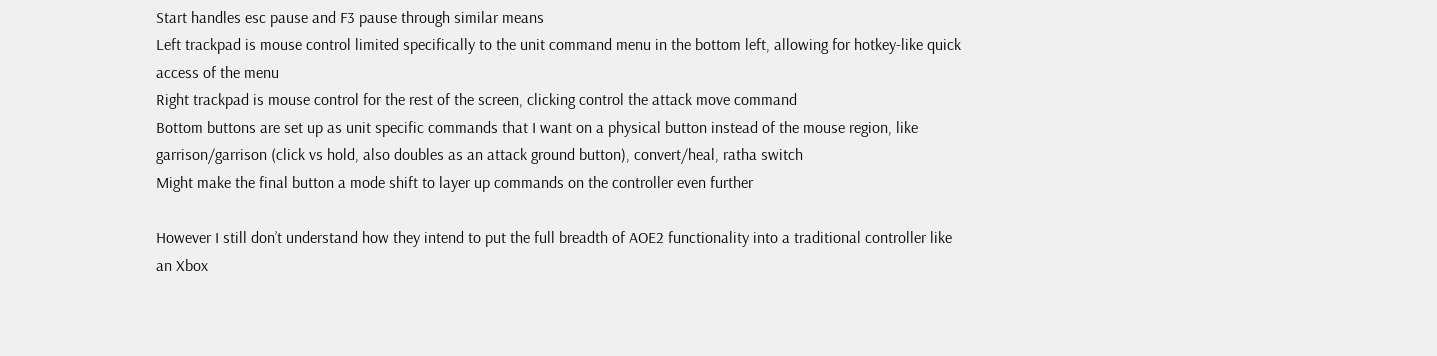Start handles esc pause and F3 pause through similar means
Left trackpad is mouse control limited specifically to the unit command menu in the bottom left, allowing for hotkey-like quick access of the menu
Right trackpad is mouse control for the rest of the screen, clicking control the attack move command
Bottom buttons are set up as unit specific commands that I want on a physical button instead of the mouse region, like garrison/garrison (click vs hold, also doubles as an attack ground button), convert/heal, ratha switch
Might make the final button a mode shift to layer up commands on the controller even further

However I still don’t understand how they intend to put the full breadth of AOE2 functionality into a traditional controller like an Xbox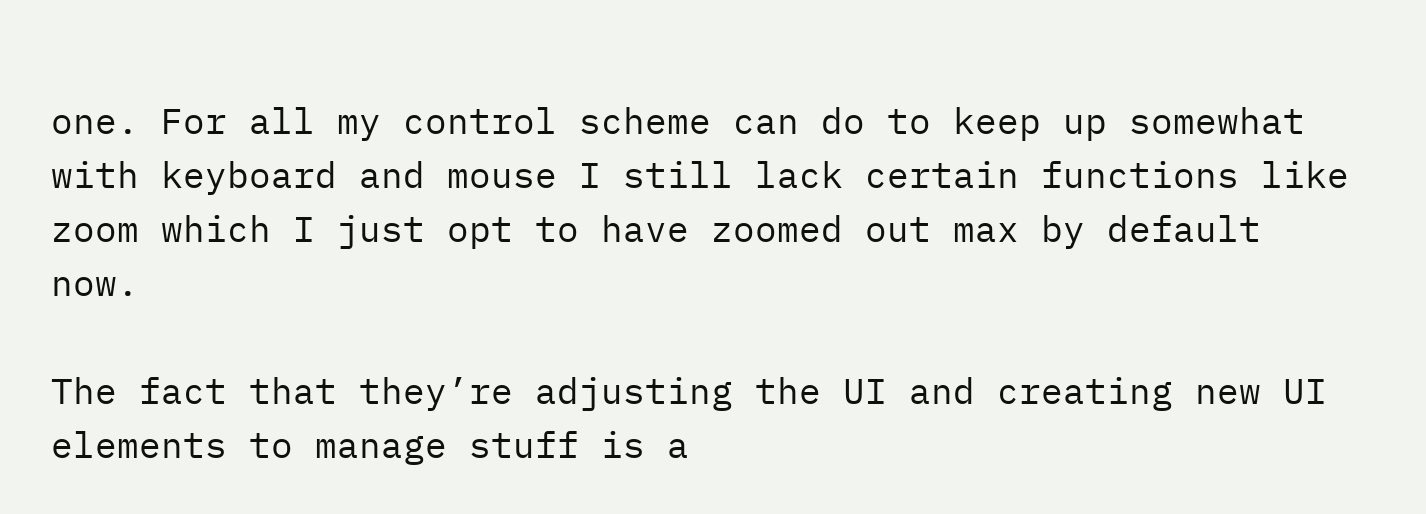one. For all my control scheme can do to keep up somewhat with keyboard and mouse I still lack certain functions like zoom which I just opt to have zoomed out max by default now.

The fact that they’re adjusting the UI and creating new UI elements to manage stuff is a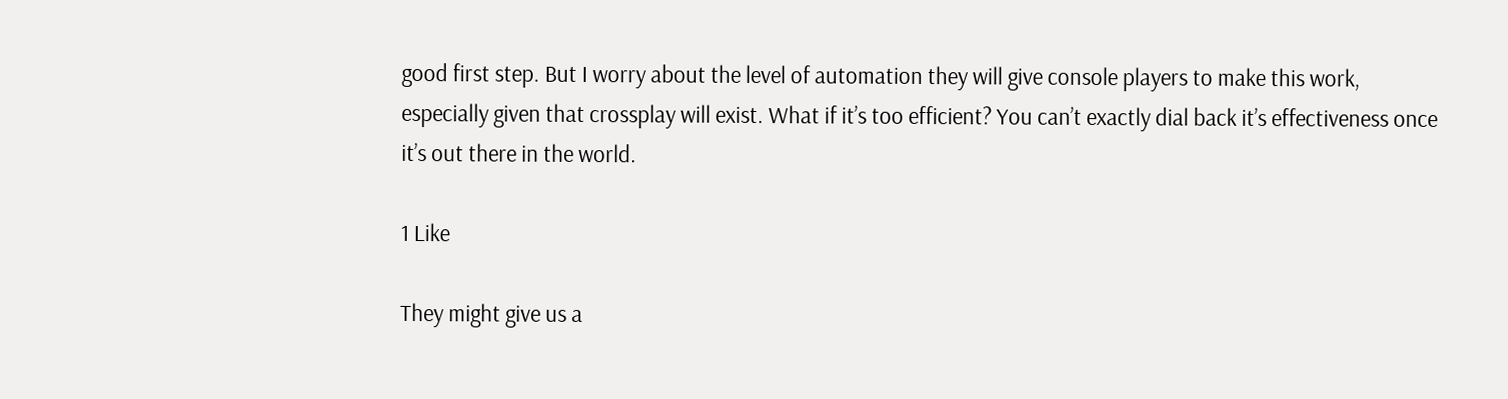good first step. But I worry about the level of automation they will give console players to make this work, especially given that crossplay will exist. What if it’s too efficient? You can’t exactly dial back it’s effectiveness once it’s out there in the world.

1 Like

They might give us a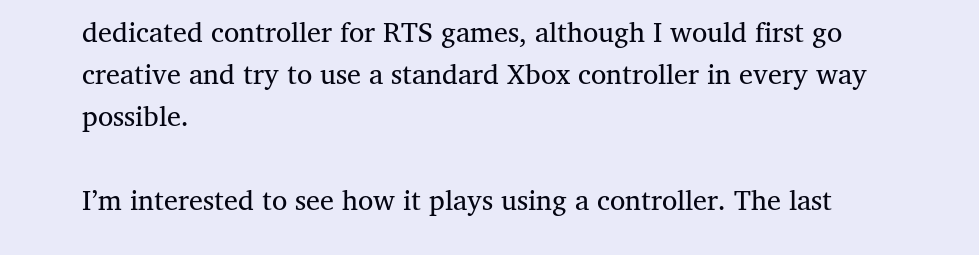dedicated controller for RTS games, although I would first go creative and try to use a standard Xbox controller in every way possible.

I’m interested to see how it plays using a controller. The last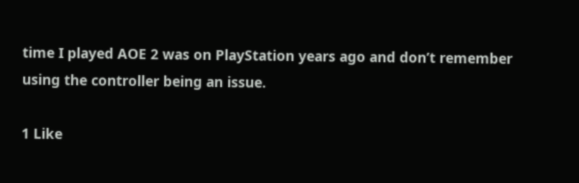time I played AOE 2 was on PlayStation years ago and don’t remember using the controller being an issue.

1 Like